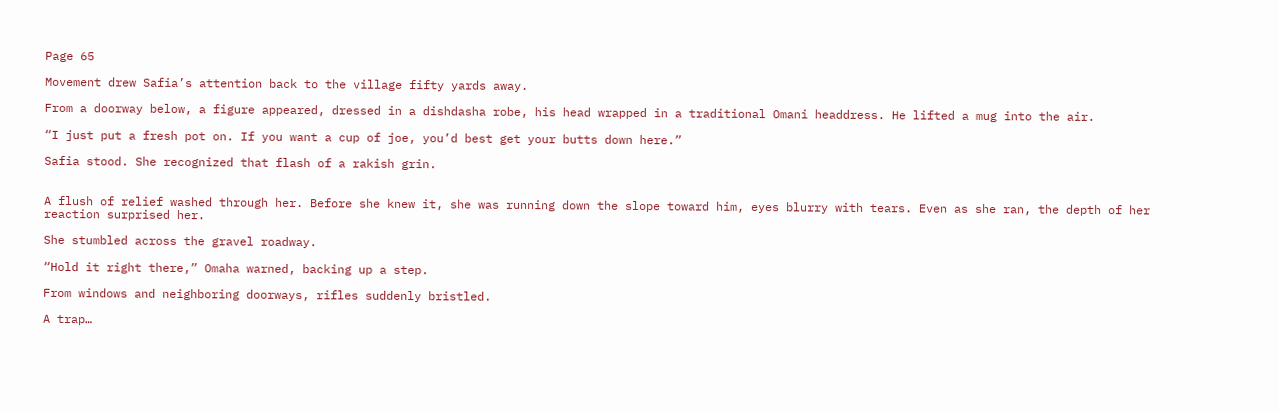Page 65

Movement drew Safia’s attention back to the village fifty yards away.

From a doorway below, a figure appeared, dressed in a dishdasha robe, his head wrapped in a traditional Omani headdress. He lifted a mug into the air.

“I just put a fresh pot on. If you want a cup of joe, you’d best get your butts down here.”

Safia stood. She recognized that flash of a rakish grin.


A flush of relief washed through her. Before she knew it, she was running down the slope toward him, eyes blurry with tears. Even as she ran, the depth of her reaction surprised her.

She stumbled across the gravel roadway.

“Hold it right there,” Omaha warned, backing up a step.

From windows and neighboring doorways, rifles suddenly bristled.

A trap…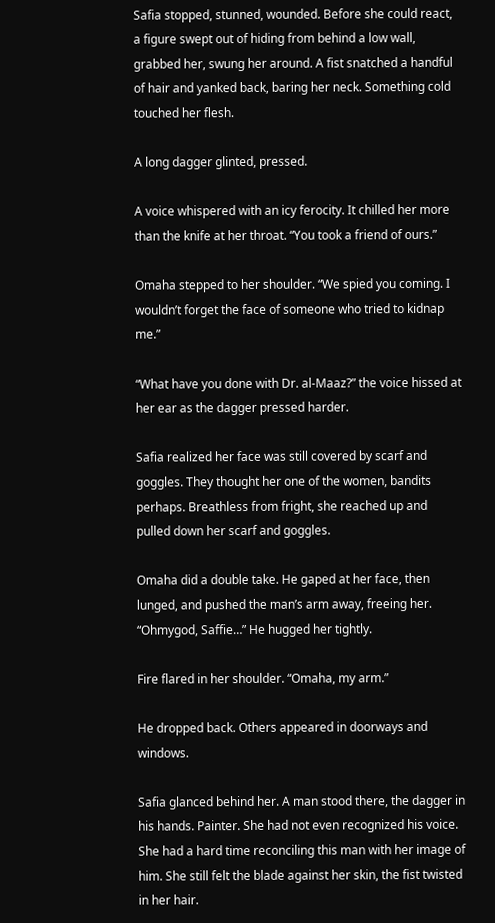Safia stopped, stunned, wounded. Before she could react, a figure swept out of hiding from behind a low wall, grabbed her, swung her around. A fist snatched a handful of hair and yanked back, baring her neck. Something cold touched her flesh.

A long dagger glinted, pressed.

A voice whispered with an icy ferocity. It chilled her more than the knife at her throat. “You took a friend of ours.”

Omaha stepped to her shoulder. “We spied you coming. I wouldn’t forget the face of someone who tried to kidnap me.”

“What have you done with Dr. al-Maaz?” the voice hissed at her ear as the dagger pressed harder.

Safia realized her face was still covered by scarf and goggles. They thought her one of the women, bandits perhaps. Breathless from fright, she reached up and pulled down her scarf and goggles.

Omaha did a double take. He gaped at her face, then lunged, and pushed the man’s arm away, freeing her. “Ohmygod, Saffie…” He hugged her tightly.

Fire flared in her shoulder. “Omaha, my arm.”

He dropped back. Others appeared in doorways and windows.

Safia glanced behind her. A man stood there, the dagger in his hands. Painter. She had not even recognized his voice. She had a hard time reconciling this man with her image of him. She still felt the blade against her skin, the fist twisted in her hair.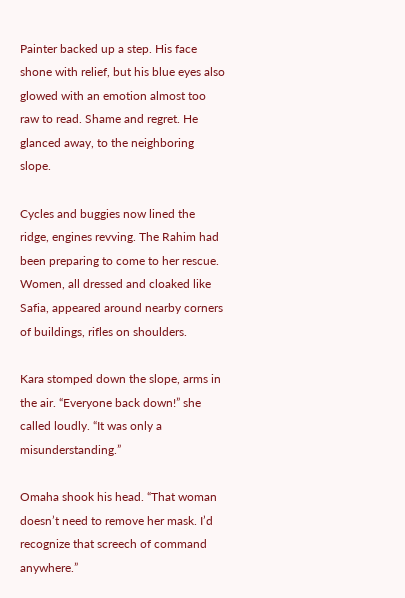Painter backed up a step. His face shone with relief, but his blue eyes also glowed with an emotion almost too raw to read. Shame and regret. He glanced away, to the neighboring slope.

Cycles and buggies now lined the ridge, engines revving. The Rahim had been preparing to come to her rescue. Women, all dressed and cloaked like Safia, appeared around nearby corners of buildings, rifles on shoulders.

Kara stomped down the slope, arms in the air. “Everyone back down!” she called loudly. “It was only a misunderstanding.”

Omaha shook his head. “That woman doesn’t need to remove her mask. I’d recognize that screech of command anywhere.”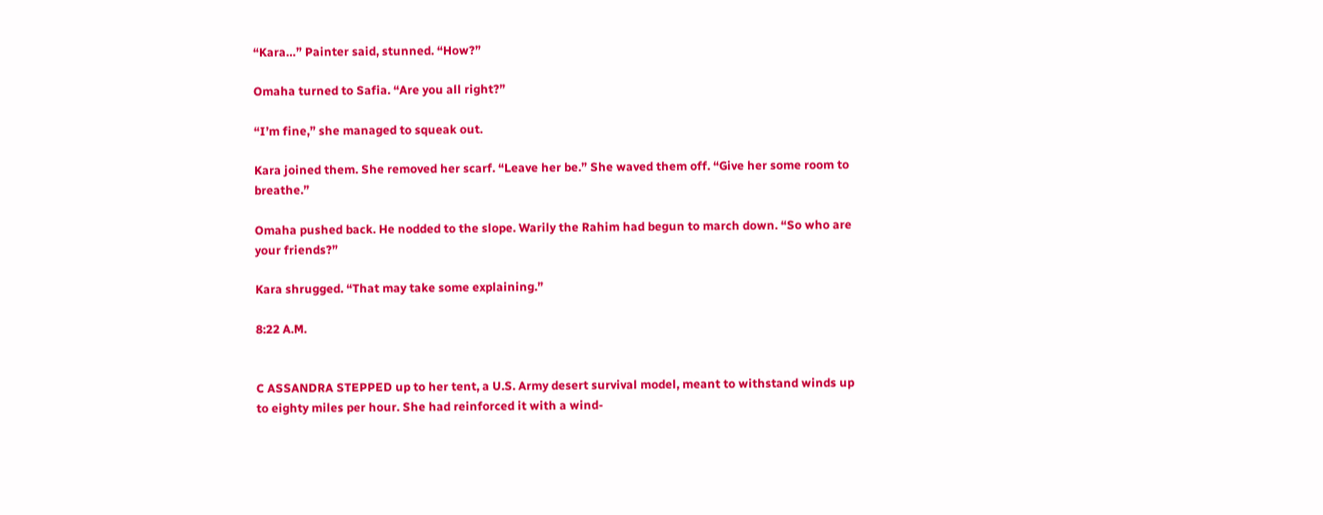“Kara…” Painter said, stunned. “How?”

Omaha turned to Safia. “Are you all right?”

“I’m fine,” she managed to squeak out.

Kara joined them. She removed her scarf. “Leave her be.” She waved them off. “Give her some room to breathe.”

Omaha pushed back. He nodded to the slope. Warily the Rahim had begun to march down. “So who are your friends?”

Kara shrugged. “That may take some explaining.”

8:22 A.M.


C ASSANDRA STEPPED up to her tent, a U.S. Army desert survival model, meant to withstand winds up to eighty miles per hour. She had reinforced it with a wind-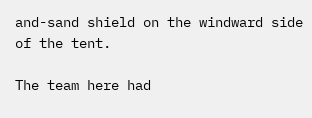and-sand shield on the windward side of the tent.

The team here had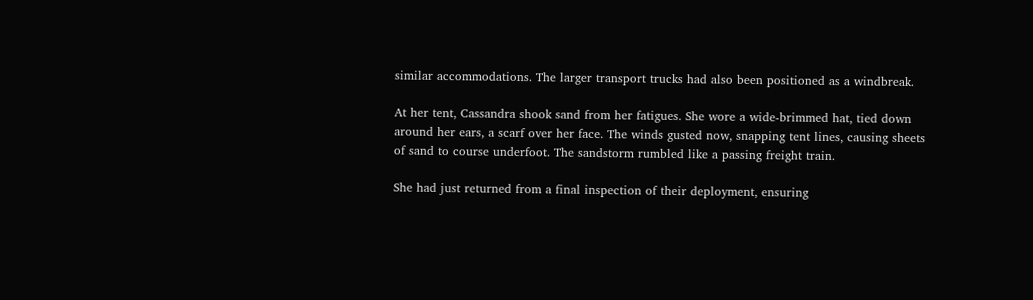similar accommodations. The larger transport trucks had also been positioned as a windbreak.

At her tent, Cassandra shook sand from her fatigues. She wore a wide-brimmed hat, tied down around her ears, a scarf over her face. The winds gusted now, snapping tent lines, causing sheets of sand to course underfoot. The sandstorm rumbled like a passing freight train.

She had just returned from a final inspection of their deployment, ensuring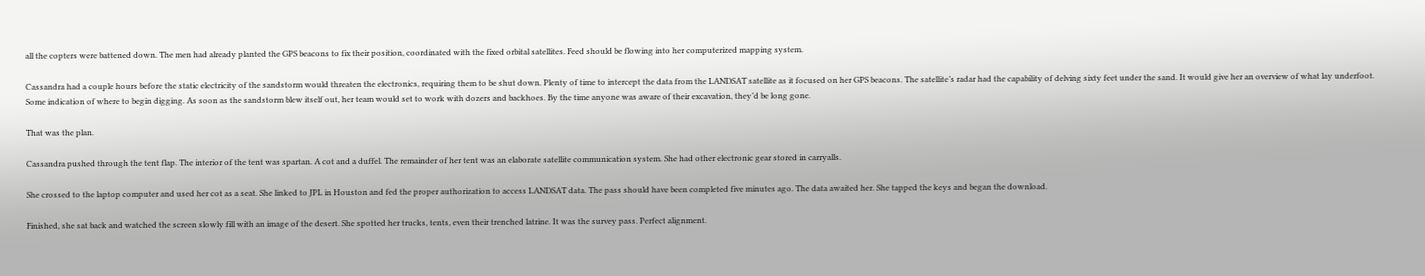all the copters were battened down. The men had already planted the GPS beacons to fix their position, coordinated with the fixed orbital satellites. Feed should be flowing into her computerized mapping system.

Cassandra had a couple hours before the static electricity of the sandstorm would threaten the electronics, requiring them to be shut down. Plenty of time to intercept the data from the LANDSAT satellite as it focused on her GPS beacons. The satellite’s radar had the capability of delving sixty feet under the sand. It would give her an overview of what lay underfoot. Some indication of where to begin digging. As soon as the sandstorm blew itself out, her team would set to work with dozers and backhoes. By the time anyone was aware of their excavation, they’d be long gone.

That was the plan.

Cassandra pushed through the tent flap. The interior of the tent was spartan. A cot and a duffel. The remainder of her tent was an elaborate satellite communication system. She had other electronic gear stored in carryalls.

She crossed to the laptop computer and used her cot as a seat. She linked to JPL in Houston and fed the proper authorization to access LANDSAT data. The pass should have been completed five minutes ago. The data awaited her. She tapped the keys and began the download.

Finished, she sat back and watched the screen slowly fill with an image of the desert. She spotted her trucks, tents, even their trenched latrine. It was the survey pass. Perfect alignment.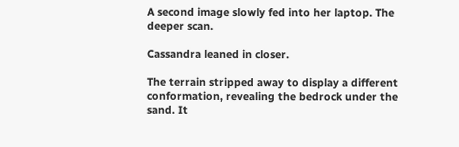A second image slowly fed into her laptop. The deeper scan.

Cassandra leaned in closer.

The terrain stripped away to display a different conformation, revealing the bedrock under the sand. It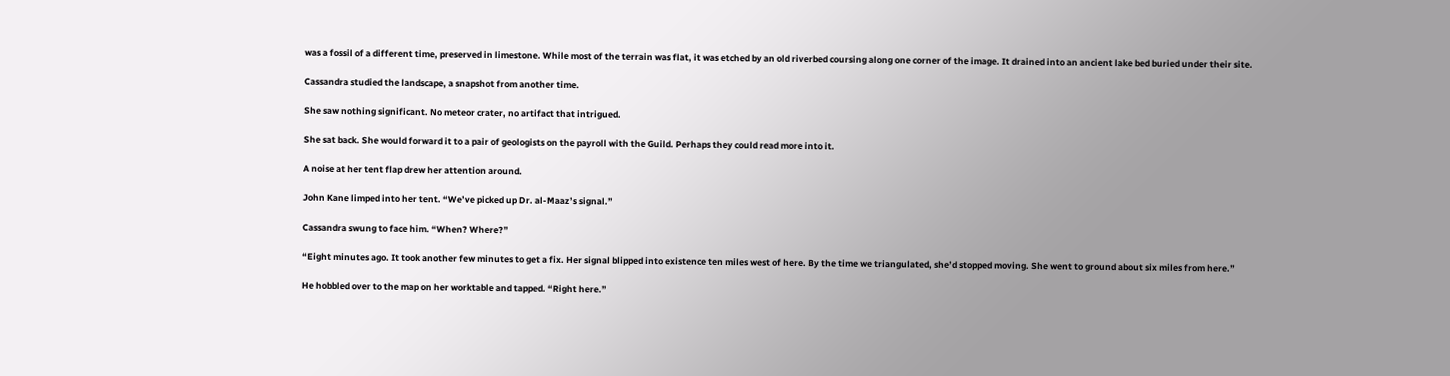was a fossil of a different time, preserved in limestone. While most of the terrain was flat, it was etched by an old riverbed coursing along one corner of the image. It drained into an ancient lake bed buried under their site.

Cassandra studied the landscape, a snapshot from another time.

She saw nothing significant. No meteor crater, no artifact that intrigued.

She sat back. She would forward it to a pair of geologists on the payroll with the Guild. Perhaps they could read more into it.

A noise at her tent flap drew her attention around.

John Kane limped into her tent. “We’ve picked up Dr. al-Maaz’s signal.”

Cassandra swung to face him. “When? Where?”

“Eight minutes ago. It took another few minutes to get a fix. Her signal blipped into existence ten miles west of here. By the time we triangulated, she’d stopped moving. She went to ground about six miles from here.”

He hobbled over to the map on her worktable and tapped. “Right here.”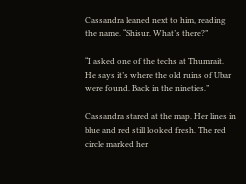Cassandra leaned next to him, reading the name. “Shisur. What’s there?”

“I asked one of the techs at Thumrait. He says it’s where the old ruins of Ubar were found. Back in the nineties.”

Cassandra stared at the map. Her lines in blue and red still looked fresh. The red circle marked her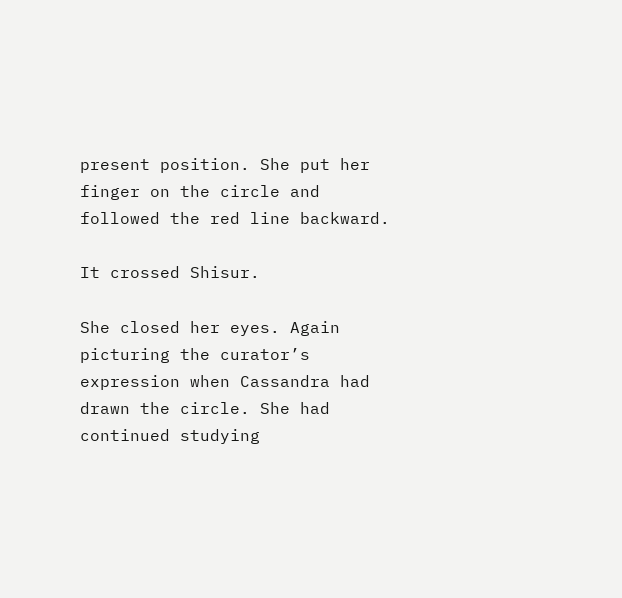present position. She put her finger on the circle and followed the red line backward.

It crossed Shisur.

She closed her eyes. Again picturing the curator’s expression when Cassandra had drawn the circle. She had continued studying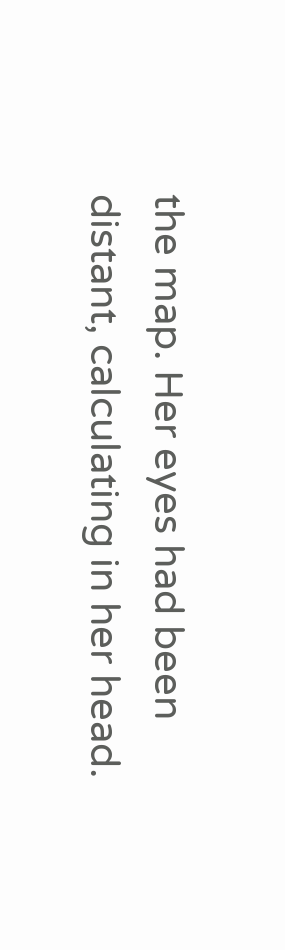the map. Her eyes had been distant, calculating in her head.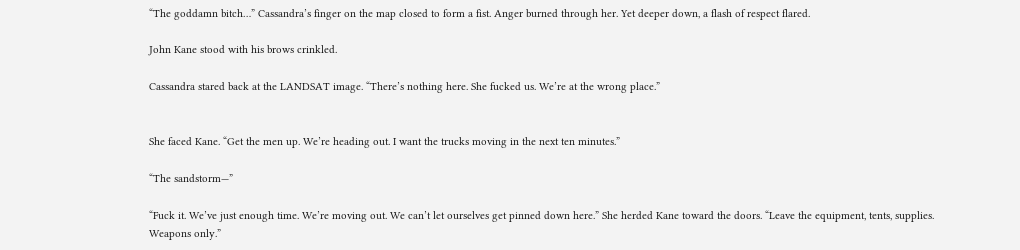“The goddamn bitch…” Cassandra’s finger on the map closed to form a fist. Anger burned through her. Yet deeper down, a flash of respect flared.

John Kane stood with his brows crinkled.

Cassandra stared back at the LANDSAT image. “There’s nothing here. She fucked us. We’re at the wrong place.”


She faced Kane. “Get the men up. We’re heading out. I want the trucks moving in the next ten minutes.”

“The sandstorm—”

“Fuck it. We’ve just enough time. We’re moving out. We can’t let ourselves get pinned down here.” She herded Kane toward the doors. “Leave the equipment, tents, supplies. Weapons only.”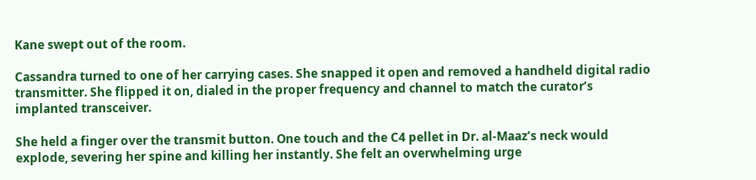Kane swept out of the room.

Cassandra turned to one of her carrying cases. She snapped it open and removed a handheld digital radio transmitter. She flipped it on, dialed in the proper frequency and channel to match the curator’s implanted transceiver.

She held a finger over the transmit button. One touch and the C4 pellet in Dr. al-Maaz’s neck would explode, severing her spine and killing her instantly. She felt an overwhelming urge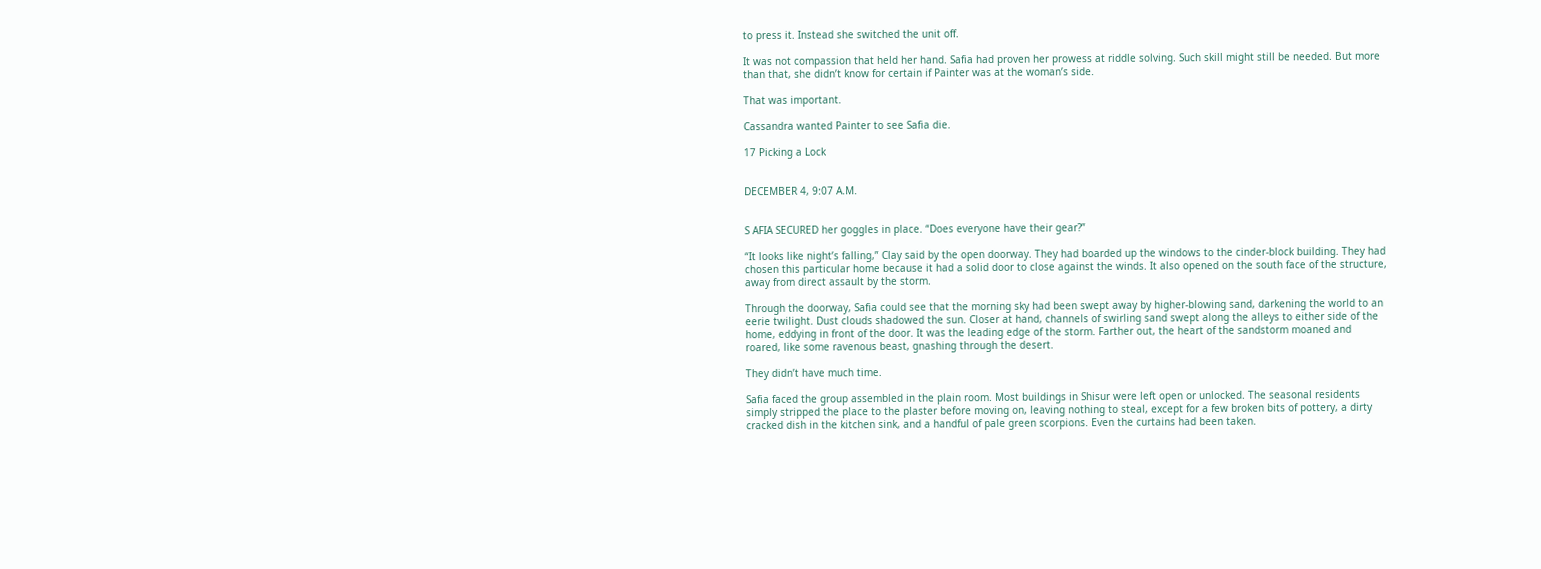to press it. Instead she switched the unit off.

It was not compassion that held her hand. Safia had proven her prowess at riddle solving. Such skill might still be needed. But more than that, she didn’t know for certain if Painter was at the woman’s side.

That was important.

Cassandra wanted Painter to see Safia die.

17 Picking a Lock


DECEMBER 4, 9:07 A.M.


S AFIA SECURED her goggles in place. “Does everyone have their gear?”

“It looks like night’s falling,” Clay said by the open doorway. They had boarded up the windows to the cinder-block building. They had chosen this particular home because it had a solid door to close against the winds. It also opened on the south face of the structure, away from direct assault by the storm.

Through the doorway, Safia could see that the morning sky had been swept away by higher-blowing sand, darkening the world to an eerie twilight. Dust clouds shadowed the sun. Closer at hand, channels of swirling sand swept along the alleys to either side of the home, eddying in front of the door. It was the leading edge of the storm. Farther out, the heart of the sandstorm moaned and roared, like some ravenous beast, gnashing through the desert.

They didn’t have much time.

Safia faced the group assembled in the plain room. Most buildings in Shisur were left open or unlocked. The seasonal residents simply stripped the place to the plaster before moving on, leaving nothing to steal, except for a few broken bits of pottery, a dirty cracked dish in the kitchen sink, and a handful of pale green scorpions. Even the curtains had been taken.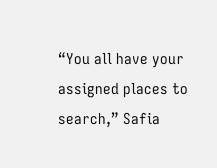“You all have your assigned places to search,” Safia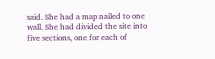said. She had a map nailed to one wall. She had divided the site into five sections, one for each of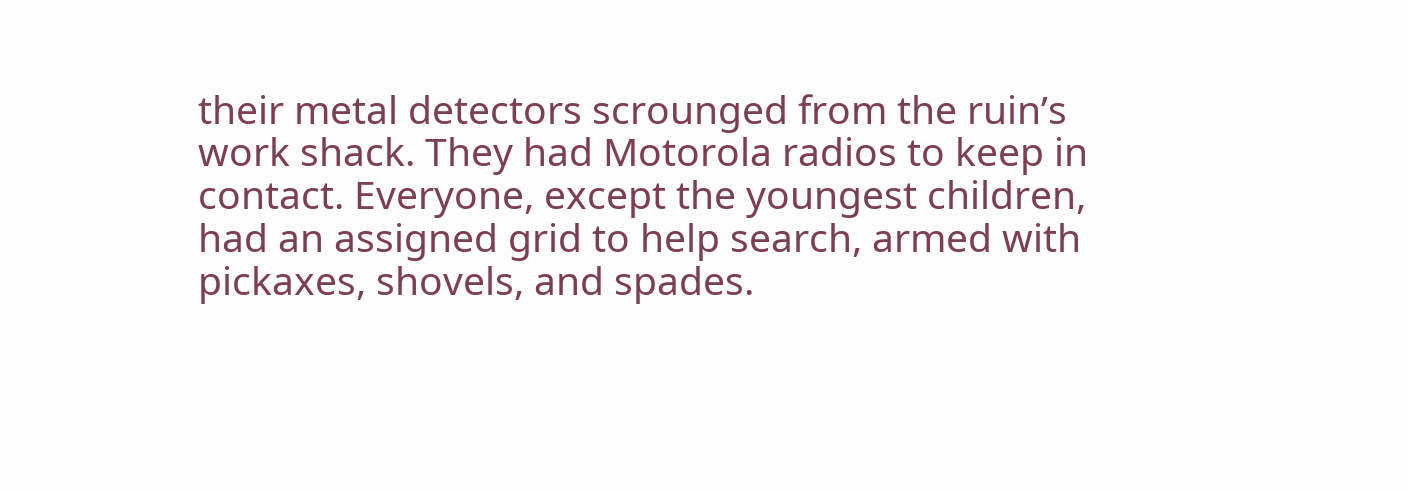their metal detectors scrounged from the ruin’s work shack. They had Motorola radios to keep in contact. Everyone, except the youngest children, had an assigned grid to help search, armed with pickaxes, shovels, and spades.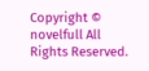Copyright © novelfull All Rights Reserved.